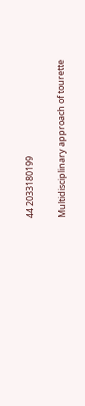44 2033180199

Multidisciplinary approach of tourette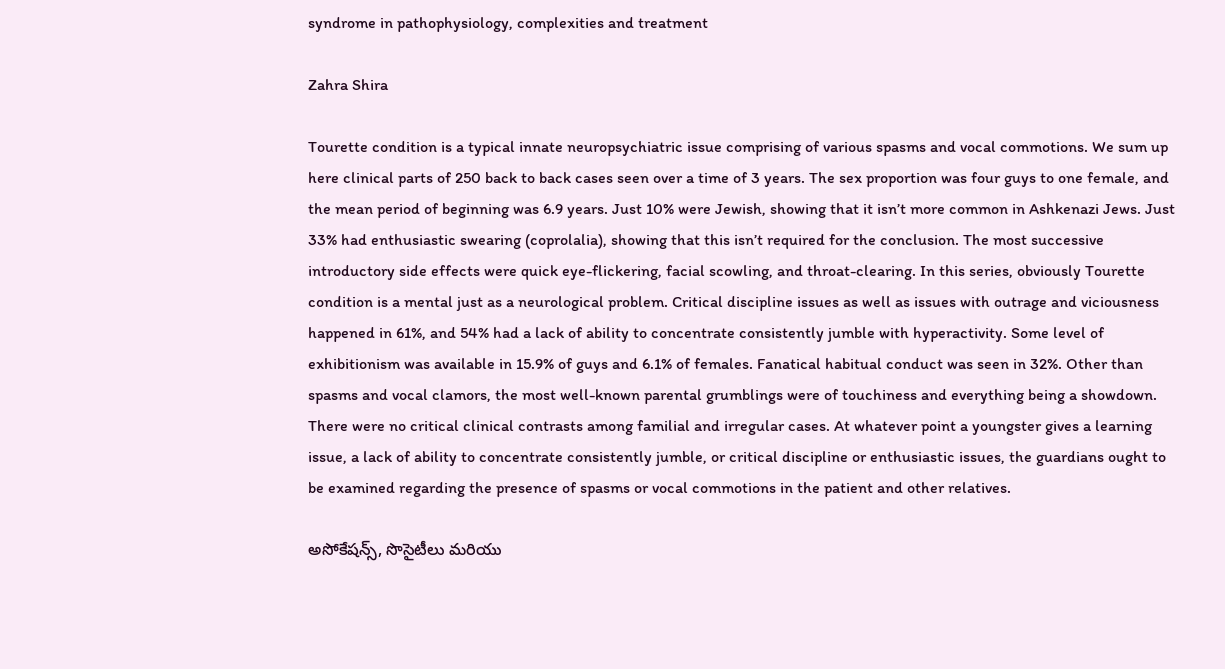syndrome in pathophysiology, complexities and treatment

Zahra Shira

Tourette condition is a typical innate neuropsychiatric issue comprising of various spasms and vocal commotions. We sum up here clinical parts of 250 back to back cases seen over a time of 3 years. The sex proportion was four guys to one female, and the mean period of beginning was 6.9 years. Just 10% were Jewish, showing that it isn’t more common in Ashkenazi Jews. Just 33% had enthusiastic swearing (coprolalia), showing that this isn’t required for the conclusion. The most successive introductory side effects were quick eye-flickering, facial scowling, and throat-clearing. In this series, obviously Tourette condition is a mental just as a neurological problem. Critical discipline issues as well as issues with outrage and viciousness happened in 61%, and 54% had a lack of ability to concentrate consistently jumble with hyperactivity. Some level of exhibitionism was available in 15.9% of guys and 6.1% of females. Fanatical habitual conduct was seen in 32%. Other than spasms and vocal clamors, the most well-known parental grumblings were of touchiness and everything being a showdown. There were no critical clinical contrasts among familial and irregular cases. At whatever point a youngster gives a learning issue, a lack of ability to concentrate consistently jumble, or critical discipline or enthusiastic issues, the guardians ought to be examined regarding the presence of spasms or vocal commotions in the patient and other relatives.

అసోకేషన్స్, సొసైటీలు మరియు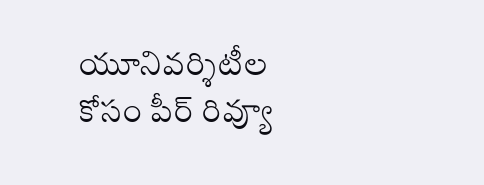యూనివర్శిటీల కోసం పీర్ రివ్యూ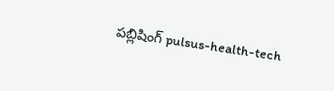పబ్లిషింగ్ pulsus-health-tech